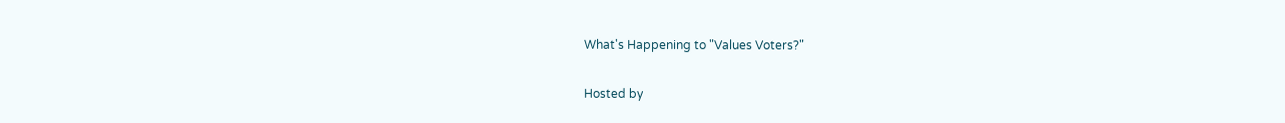What's Happening to "Values Voters?"

Hosted by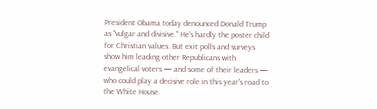President Obama today denounced Donald Trump as "vulgar and divisive." He's hardly the poster child for Christian values. But exit polls and surveys show him leading other Republicans with evangelical voters — and some of their leaders — who could play a decisive role in this year's road to the White House.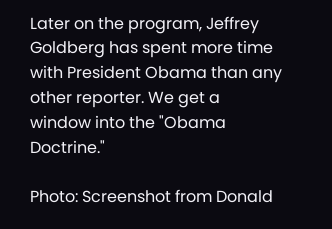Later on the program, Jeffrey Goldberg has spent more time with President Obama than any other reporter. We get a window into the "Obama Doctrine."

Photo: Screenshot from Donald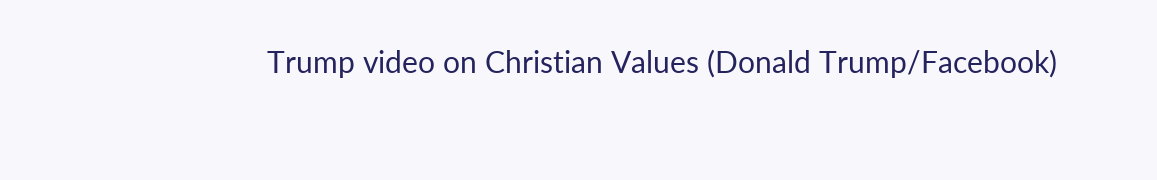Trump video on Christian Values (Donald Trump/Facebook)